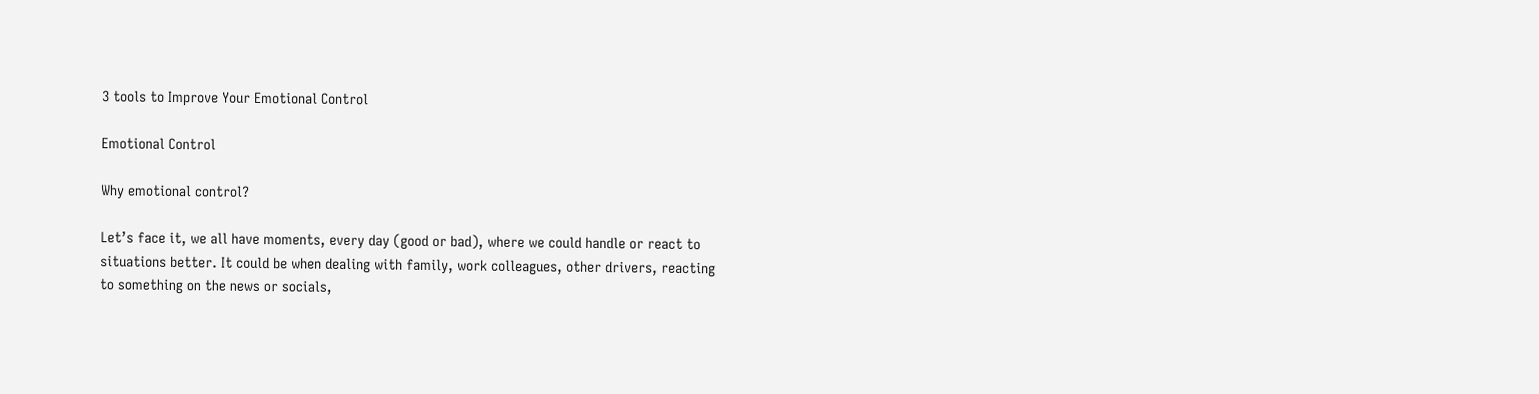3 tools to Improve Your Emotional Control

Emotional Control

Why emotional control?

Let’s face it, we all have moments, every day (good or bad), where we could handle or react to situations better. It could be when dealing with family, work colleagues, other drivers, reacting to something on the news or socials,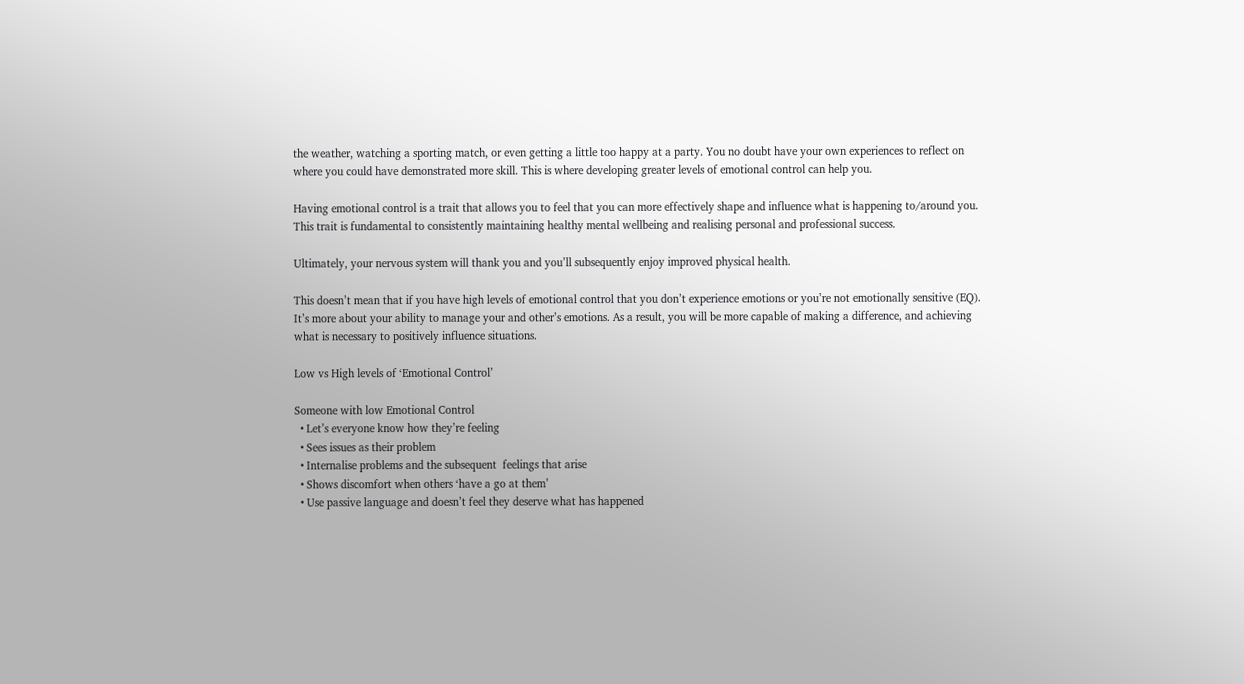the weather, watching a sporting match, or even getting a little too happy at a party. You no doubt have your own experiences to reflect on where you could have demonstrated more skill. This is where developing greater levels of emotional control can help you.

Having emotional control is a trait that allows you to feel that you can more effectively shape and influence what is happening to/around you. This trait is fundamental to consistently maintaining healthy mental wellbeing and realising personal and professional success.

Ultimately, your nervous system will thank you and you’ll subsequently enjoy improved physical health.

This doesn’t mean that if you have high levels of emotional control that you don’t experience emotions or you’re not emotionally sensitive (EQ). It’s more about your ability to manage your and other’s emotions. As a result, you will be more capable of making a difference, and achieving what is necessary to positively influence situations.

Low vs High levels of ‘Emotional Control’

Someone with low Emotional Control
  • Let’s everyone know how they’re feeling
  • Sees issues as their problem
  • Internalise problems and the subsequent  feelings that arise
  • Shows discomfort when others ‘have a go at them’
  • Use passive language and doesn’t feel they deserve what has happened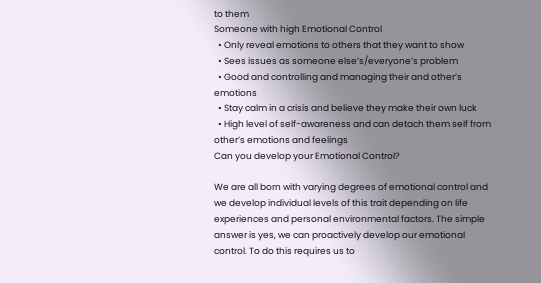to them
Someone with high Emotional Control
  • Only reveal emotions to others that they want to show
  • Sees issues as someone else’s/everyone’s problem
  • Good and controlling and managing their and other’s emotions
  • Stay calm in a crisis and believe they make their own luck
  • High level of self-awareness and can detach them self from other’s emotions and feelings
Can you develop your Emotional Control?

We are all born with varying degrees of emotional control and we develop individual levels of this trait depending on life experiences and personal environmental factors. The simple answer is yes, we can proactively develop our emotional control. To do this requires us to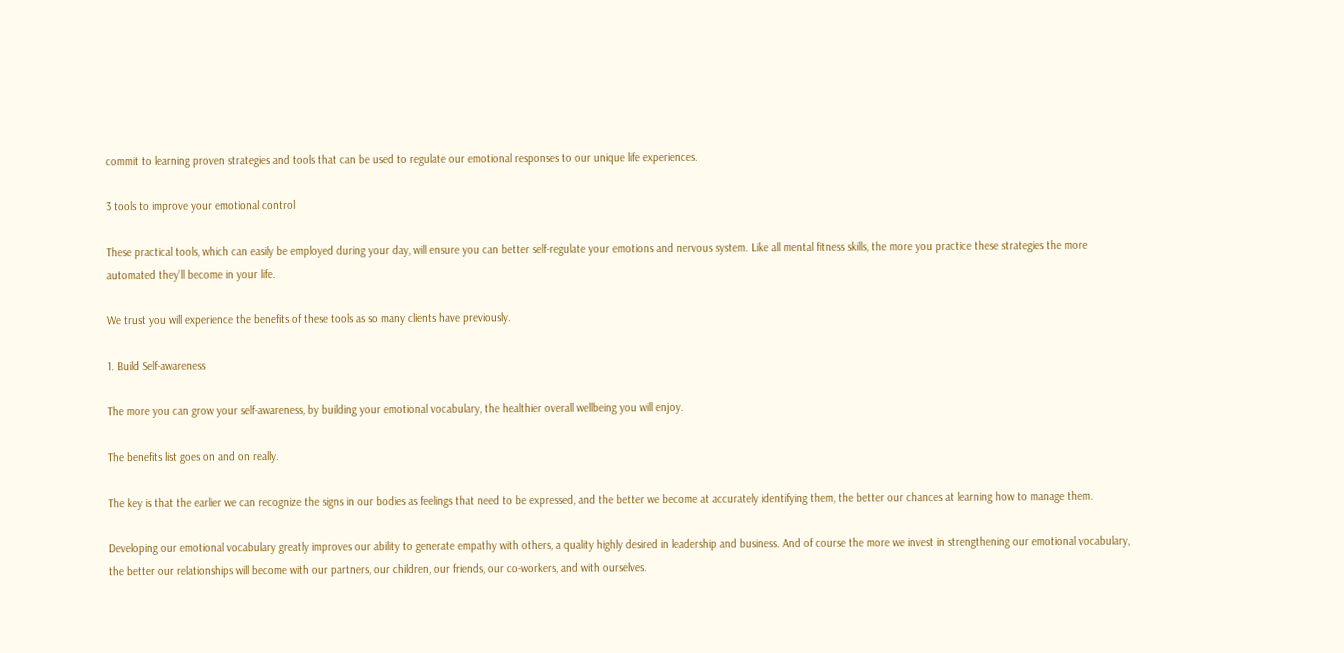commit to learning proven strategies and tools that can be used to regulate our emotional responses to our unique life experiences.

3 tools to improve your emotional control

These practical tools, which can easily be employed during your day, will ensure you can better self-regulate your emotions and nervous system. Like all mental fitness skills, the more you practice these strategies the more automated they’ll become in your life.

We trust you will experience the benefits of these tools as so many clients have previously.

1. Build Self-awareness

The more you can grow your self-awareness, by building your emotional vocabulary, the healthier overall wellbeing you will enjoy.

The benefits list goes on and on really.

The key is that the earlier we can recognize the signs in our bodies as feelings that need to be expressed, and the better we become at accurately identifying them, the better our chances at learning how to manage them.

Developing our emotional vocabulary greatly improves our ability to generate empathy with others, a quality highly desired in leadership and business. And of course the more we invest in strengthening our emotional vocabulary, the better our relationships will become with our partners, our children, our friends, our co-workers, and with ourselves.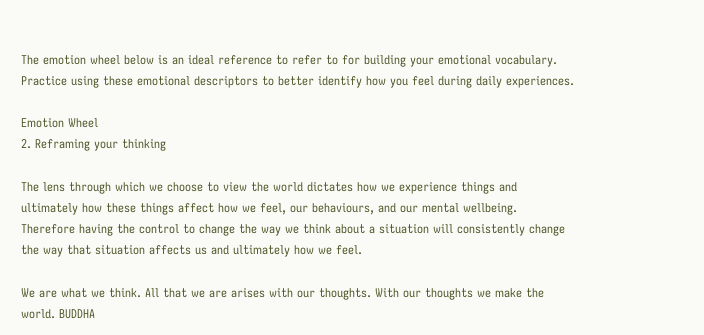The emotion wheel below is an ideal reference to refer to for building your emotional vocabulary. Practice using these emotional descriptors to better identify how you feel during daily experiences.

Emotion Wheel
2. Reframing your thinking

The lens through which we choose to view the world dictates how we experience things and ultimately how these things affect how we feel, our behaviours, and our mental wellbeing. Therefore having the control to change the way we think about a situation will consistently change the way that situation affects us and ultimately how we feel.

We are what we think. All that we are arises with our thoughts. With our thoughts we make the world. BUDDHA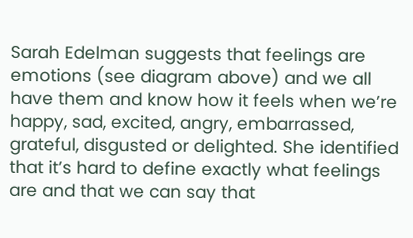Sarah Edelman suggests that feelings are emotions (see diagram above) and we all have them and know how it feels when we’re happy, sad, excited, angry, embarrassed, grateful, disgusted or delighted. She identified that it’s hard to define exactly what feelings are and that we can say that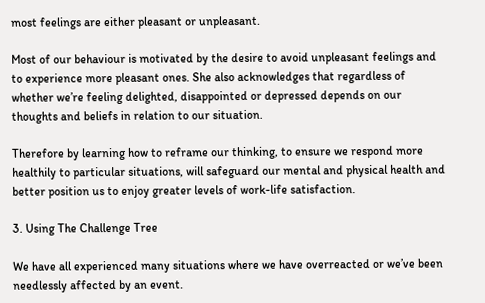most feelings are either pleasant or unpleasant.

Most of our behaviour is motivated by the desire to avoid unpleasant feelings and to experience more pleasant ones. She also acknowledges that regardless of whether we’re feeling delighted, disappointed or depressed depends on our thoughts and beliefs in relation to our situation.

Therefore by learning how to reframe our thinking, to ensure we respond more healthily to particular situations, will safeguard our mental and physical health and better position us to enjoy greater levels of work-life satisfaction.

3. Using The Challenge Tree

We have all experienced many situations where we have overreacted or we’ve been needlessly affected by an event.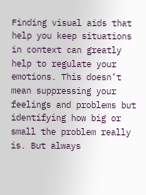Finding visual aids that help you keep situations in context can greatly help to regulate your emotions. This doesn’t mean suppressing your feelings and problems but identifying how big or small the problem really is. But always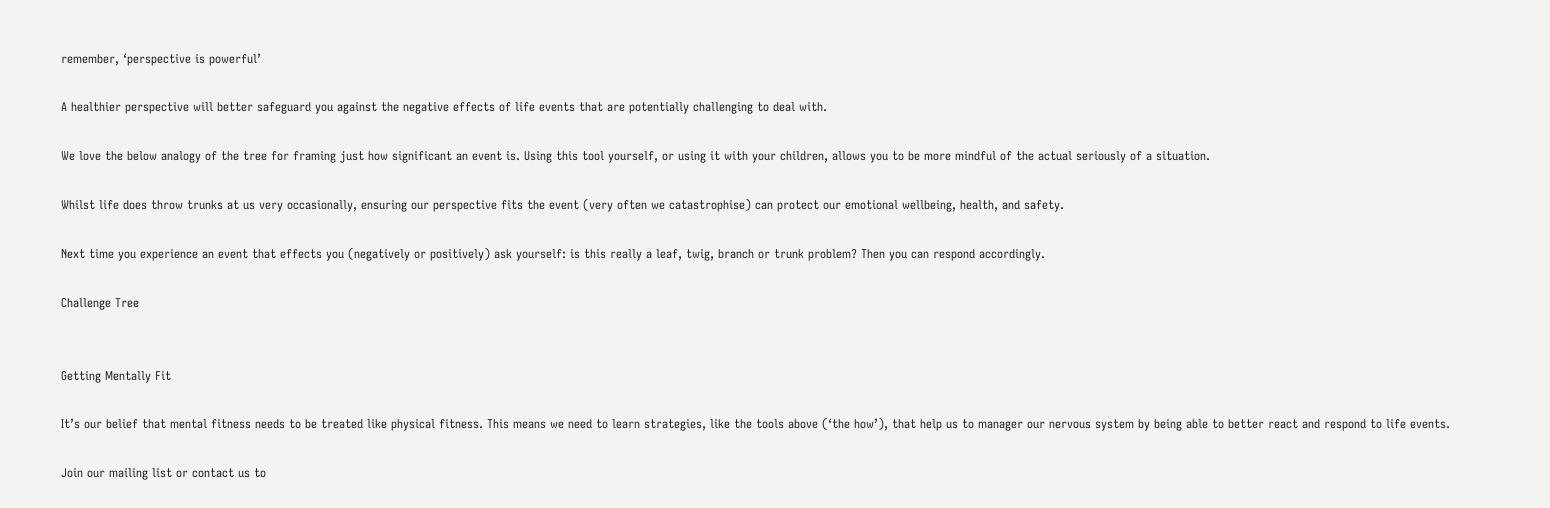remember, ‘perspective is powerful’

A healthier perspective will better safeguard you against the negative effects of life events that are potentially challenging to deal with.

We love the below analogy of the tree for framing just how significant an event is. Using this tool yourself, or using it with your children, allows you to be more mindful of the actual seriously of a situation.

Whilst life does throw trunks at us very occasionally, ensuring our perspective fits the event (very often we catastrophise) can protect our emotional wellbeing, health, and safety.

Next time you experience an event that effects you (negatively or positively) ask yourself: is this really a leaf, twig, branch or trunk problem? Then you can respond accordingly.

Challenge Tree


Getting Mentally Fit

It’s our belief that mental fitness needs to be treated like physical fitness. This means we need to learn strategies, like the tools above (‘the how’), that help us to manager our nervous system by being able to better react and respond to life events.

Join our mailing list or contact us to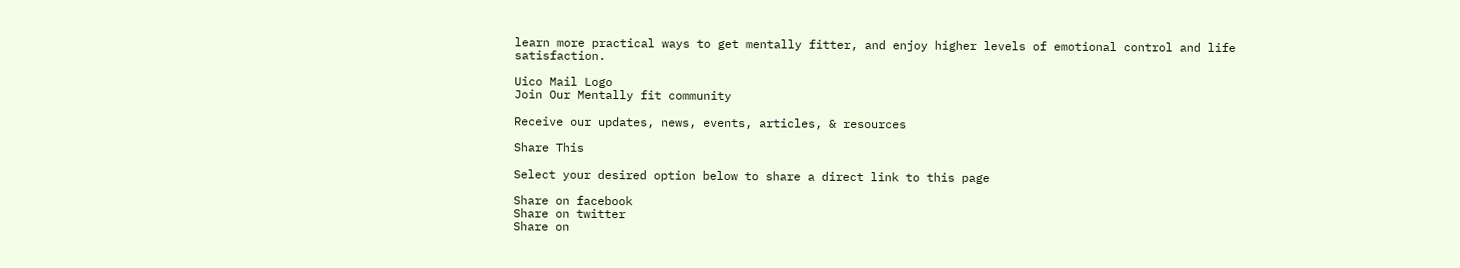learn more practical ways to get mentally fitter, and enjoy higher levels of emotional control and life satisfaction.

Uico Mail Logo
Join Our Mentally fit community

Receive our updates, news, events, articles, & resources

Share This

Select your desired option below to share a direct link to this page

Share on facebook
Share on twitter
Share on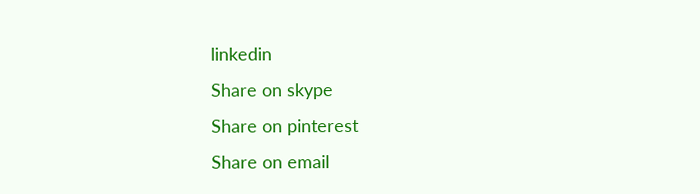linkedin
Share on skype
Share on pinterest
Share on email